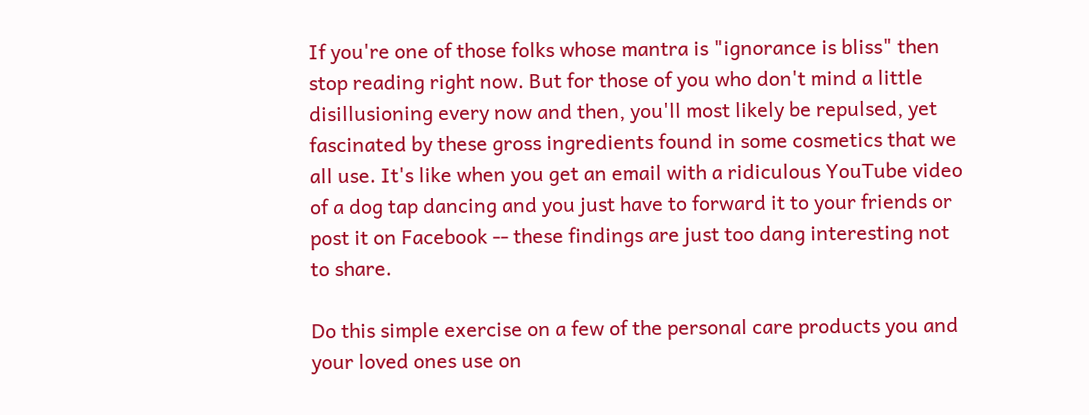If you're one of those folks whose mantra is "ignorance is bliss" then stop reading right now. But for those of you who don't mind a little disillusioning every now and then, you'll most likely be repulsed, yet fascinated by these gross ingredients found in some cosmetics that we all use. It's like when you get an email with a ridiculous YouTube video of a dog tap dancing and you just have to forward it to your friends or post it on Facebook -- these findings are just too dang interesting not to share.

Do this simple exercise on a few of the personal care products you and your loved ones use on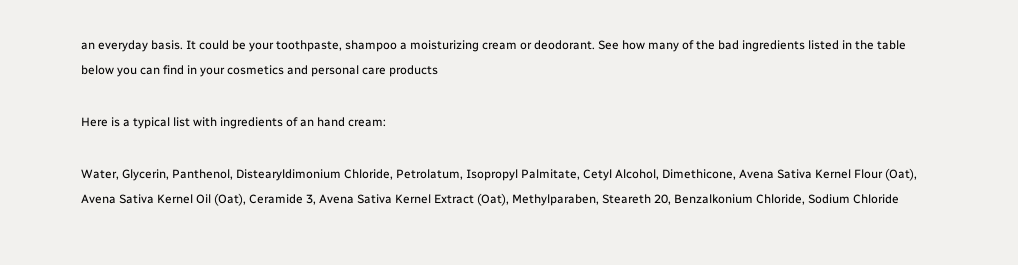an everyday basis. It could be your toothpaste, shampoo a moisturizing cream or deodorant. See how many of the bad ingredients listed in the table below you can find in your cosmetics and personal care products

Here is a typical list with ingredients of an hand cream:

Water, Glycerin, Panthenol, Distearyldimonium Chloride, Petrolatum, Isopropyl Palmitate, Cetyl Alcohol, Dimethicone, Avena Sativa Kernel Flour (Oat), Avena Sativa Kernel Oil (Oat), Ceramide 3, Avena Sativa Kernel Extract (Oat), Methylparaben, Steareth 20, Benzalkonium Chloride, Sodium Chloride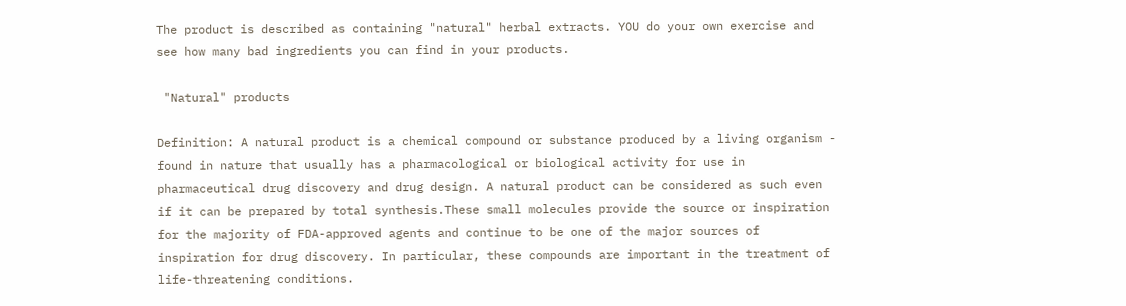The product is described as containing "natural" herbal extracts. YOU do your own exercise and see how many bad ingredients you can find in your products.

 "Natural" products

Definition: A natural product is a chemical compound or substance produced by a living organism - found in nature that usually has a pharmacological or biological activity for use in pharmaceutical drug discovery and drug design. A natural product can be considered as such even if it can be prepared by total synthesis.These small molecules provide the source or inspiration for the majority of FDA-approved agents and continue to be one of the major sources of inspiration for drug discovery. In particular, these compounds are important in the treatment of life-threatening conditions.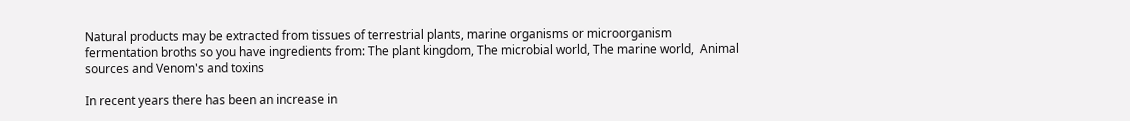Natural products may be extracted from tissues of terrestrial plants, marine organisms or microorganism fermentation broths so you have ingredients from: The plant kingdom, The microbial world, The marine world,  Animal sources and Venom's and toxins

In recent years there has been an increase in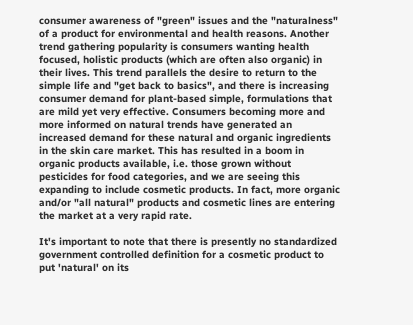consumer awareness of "green" issues and the "naturalness" of a product for environmental and health reasons. Another trend gathering popularity is consumers wanting health focused, holistic products (which are often also organic) in their lives. This trend parallels the desire to return to the simple life and "get back to basics", and there is increasing consumer demand for plant-based simple, formulations that are mild yet very effective. Consumers becoming more and more informed on natural trends have generated an increased demand for these natural and organic ingredients in the skin care market. This has resulted in a boom in organic products available, i.e. those grown without pesticides for food categories, and we are seeing this expanding to include cosmetic products. In fact, more organic and/or "all natural" products and cosmetic lines are entering the market at a very rapid rate.

It's important to note that there is presently no standardized government controlled definition for a cosmetic product to put 'natural' on its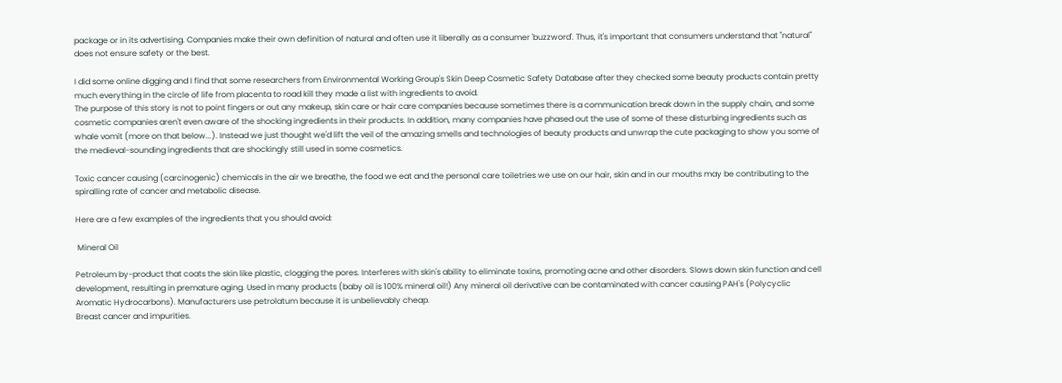package or in its advertising. Companies make their own definition of natural and often use it liberally as a consumer 'buzzword'. Thus, it's important that consumers understand that "natural" does not ensure safety or the best.

I did some online digging and I find that some researchers from Environmental Working Group's Skin Deep Cosmetic Safety Database after they checked some beauty products contain pretty much everything in the circle of life from placenta to road kill they made a list with ingredients to avoid.
The purpose of this story is not to point fingers or out any makeup, skin care or hair care companies because sometimes there is a communication break down in the supply chain, and some cosmetic companies aren't even aware of the shocking ingredients in their products. In addition, many companies have phased out the use of some of these disturbing ingredients such as whale vomit (more on that below...). Instead we just thought we'd lift the veil of the amazing smells and technologies of beauty products and unwrap the cute packaging to show you some of the medieval-sounding ingredients that are shockingly still used in some cosmetics.

Toxic cancer causing (carcinogenic) chemicals in the air we breathe, the food we eat and the personal care toiletries we use on our hair, skin and in our mouths may be contributing to the spiralling rate of cancer and metabolic disease.

Here are a few examples of the ingredients that you should avoid:

 Mineral Oil

Petroleum by-product that coats the skin like plastic, clogging the pores. Interferes with skin's ability to eliminate toxins, promoting acne and other disorders. Slows down skin function and cell development, resulting in premature aging. Used in many products (baby oil is 100% mineral oil!) Any mineral oil derivative can be contaminated with cancer causing PAH's (Polycyclic Aromatic Hydrocarbons). Manufacturers use petrolatum because it is unbelievably cheap.
Breast cancer and impurities.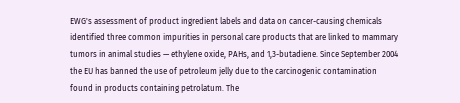EWG's assessment of product ingredient labels and data on cancer-causing chemicals identified three common impurities in personal care products that are linked to mammary tumors in animal studies — ethylene oxide, PAHs, and 1,3-butadiene. Since September 2004 the EU has banned the use of petroleum jelly due to the carcinogenic contamination found in products containing petrolatum. The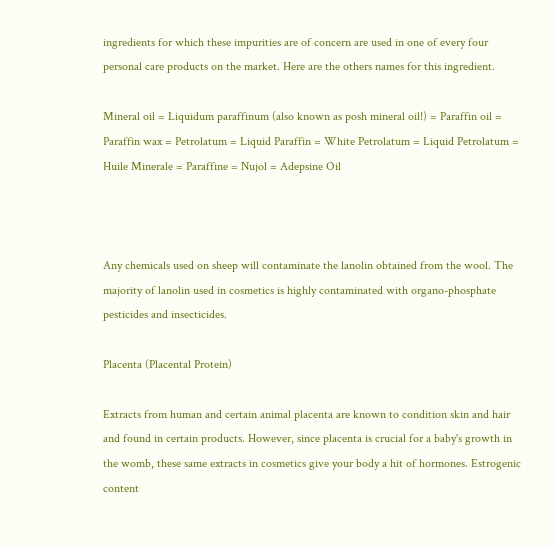ingredients for which these impurities are of concern are used in one of every four personal care products on the market. Here are the others names for this ingredient.

Mineral oil = Liquidum paraffinum (also known as posh mineral oil!) = Paraffin oil = Paraffin wax = Petrolatum = Liquid Paraffin = White Petrolatum = Liquid Petrolatum = Huile Minerale = Paraffine = Nujol = Adepsine Oil



Any chemicals used on sheep will contaminate the lanolin obtained from the wool. The majority of lanolin used in cosmetics is highly contaminated with organo-phosphate pesticides and insecticides.

Placenta (Placental Protein)

Extracts from human and certain animal placenta are known to condition skin and hair and found in certain products. However, since placenta is crucial for a baby's growth in the womb, these same extracts in cosmetics give your body a hit of hormones. Estrogenic content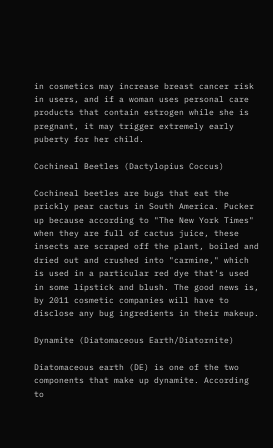in cosmetics may increase breast cancer risk in users, and if a woman uses personal care products that contain estrogen while she is pregnant, it may trigger extremely early puberty for her child.

Cochineal Beetles (Dactylopius Coccus)

Cochineal beetles are bugs that eat the prickly pear cactus in South America. Pucker up because according to "The New York Times" when they are full of cactus juice, these insects are scraped off the plant, boiled and dried out and crushed into "carmine," which is used in a particular red dye that's used in some lipstick and blush. The good news is, by 2011 cosmetic companies will have to disclose any bug ingredients in their makeup.

Dynamite (Diatomaceous Earth/Diatornite)

Diatomaceous earth (DE) is one of the two components that make up dynamite. According to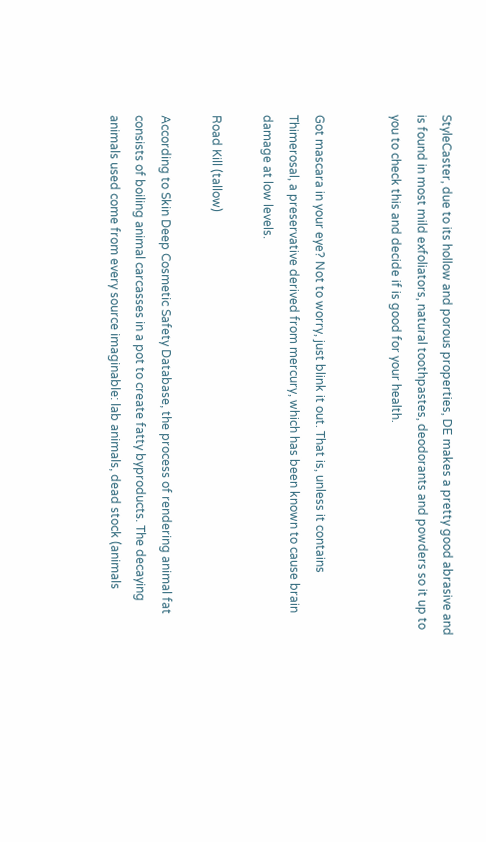StyleCaster, due to its hollow and porous properties, DE makes a pretty good abrasive and is found in most mild exfoliators, natural toothpastes, deodorants and powders so it up to you to check this and decide if is good for your health.


Got mascara in your eye? Not to worry, just blink it out. That is, unless it contains Thimerosal, a preservative derived from mercury, which has been known to cause brain damage at low levels.

Road Kill (tallow)

According to Skin Deep Cosmetic Safety Database, the process of rendering animal fat consists of boiling animal carcasses in a pot to create fatty byproducts. The decaying animals used come from every source imaginable: lab animals, dead stock (animals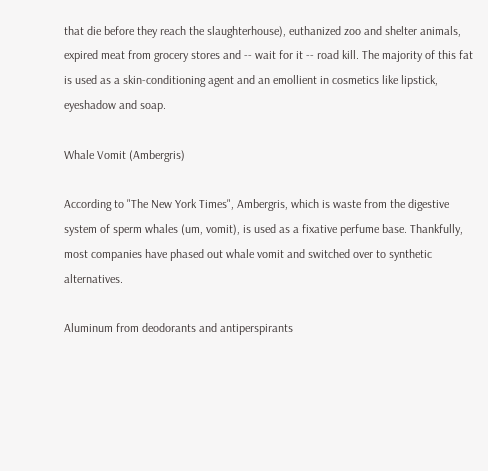that die before they reach the slaughterhouse), euthanized zoo and shelter animals, expired meat from grocery stores and -- wait for it -- road kill. The majority of this fat is used as a skin-conditioning agent and an emollient in cosmetics like lipstick, eyeshadow and soap.

Whale Vomit (Ambergris)

According to "The New York Times", Ambergris, which is waste from the digestive system of sperm whales (um, vomit), is used as a fixative perfume base. Thankfully, most companies have phased out whale vomit and switched over to synthetic alternatives.

Aluminum from deodorants and antiperspirants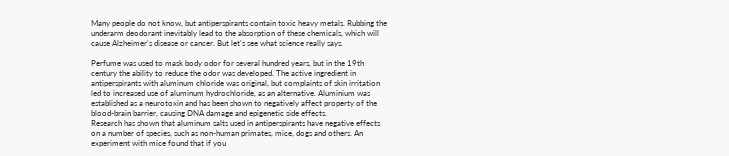Many people do not know, but antiperspirants contain toxic heavy metals. Rubbing the underarm deodorant inevitably lead to the absorption of these chemicals, which will cause Alzheimer's disease or cancer. But let's see what science really says.

Perfume was used to mask body odor for several hundred years, but in the 19th century the ability to reduce the odor was developed. The active ingredient in antiperspirants with aluminum chloride was original, but complaints of skin irritation led to increased use of aluminum hydrochloride, as an alternative. Aluminium was established as a neurotoxin and has been shown to negatively affect property of the blood-brain barrier, causing DNA damage and epigenetic side effects.
Research has shown that aluminum salts used in antiperspirants have negative effects on a number of species, such as non-human primates, mice, dogs and others. An experiment with mice found that if you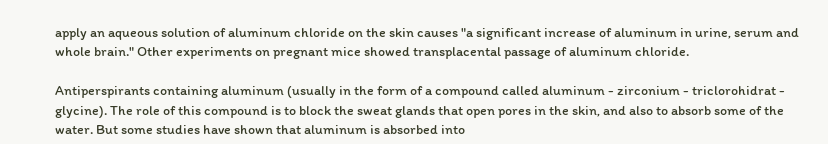apply an aqueous solution of aluminum chloride on the skin causes "a significant increase of aluminum in urine, serum and whole brain." Other experiments on pregnant mice showed transplacental passage of aluminum chloride.

Antiperspirants containing aluminum (usually in the form of a compound called aluminum - zirconium - triclorohidrat - glycine). The role of this compound is to block the sweat glands that open pores in the skin, and also to absorb some of the water. But some studies have shown that aluminum is absorbed into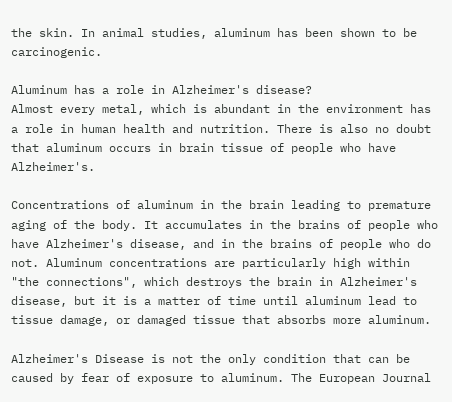the skin. In animal studies, aluminum has been shown to be carcinogenic.

Aluminum has a role in Alzheimer's disease?
Almost every metal, which is abundant in the environment has a role in human health and nutrition. There is also no doubt that aluminum occurs in brain tissue of people who have Alzheimer's.

Concentrations of aluminum in the brain leading to premature aging of the body. It accumulates in the brains of people who have Alzheimer's disease, and in the brains of people who do not. Aluminum concentrations are particularly high within "the connections", which destroys the brain in Alzheimer's disease, but it is a matter of time until aluminum lead to tissue damage, or damaged tissue that absorbs more aluminum.

Alzheimer's Disease is not the only condition that can be caused by fear of exposure to aluminum. The European Journal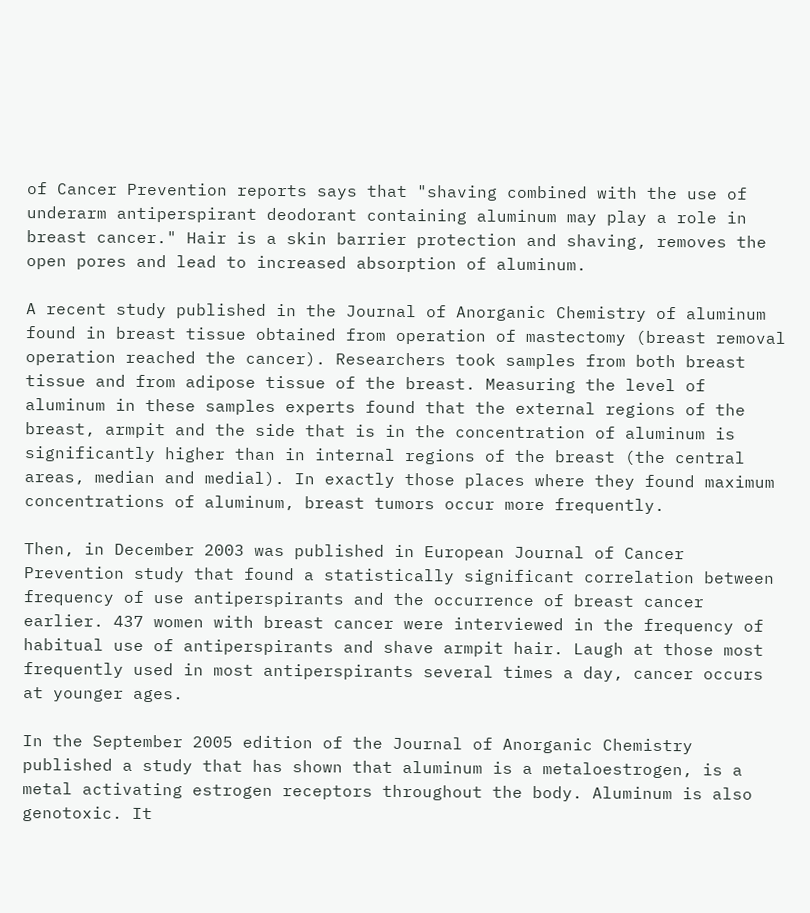of Cancer Prevention reports says that "shaving combined with the use of underarm antiperspirant deodorant containing aluminum may play a role in breast cancer." Hair is a skin barrier protection and shaving, removes the open pores and lead to increased absorption of aluminum.

A recent study published in the Journal of Anorganic Chemistry of aluminum found in breast tissue obtained from operation of mastectomy (breast removal operation reached the cancer). Researchers took samples from both breast tissue and from adipose tissue of the breast. Measuring the level of aluminum in these samples experts found that the external regions of the breast, armpit and the side that is in the concentration of aluminum is significantly higher than in internal regions of the breast (the central areas, median and medial). In exactly those places where they found maximum concentrations of aluminum, breast tumors occur more frequently.

Then, in December 2003 was published in European Journal of Cancer Prevention study that found a statistically significant correlation between frequency of use antiperspirants and the occurrence of breast cancer earlier. 437 women with breast cancer were interviewed in the frequency of habitual use of antiperspirants and shave armpit hair. Laugh at those most frequently used in most antiperspirants several times a day, cancer occurs at younger ages.

In the September 2005 edition of the Journal of Anorganic Chemistry published a study that has shown that aluminum is a metaloestrogen, is a metal activating estrogen receptors throughout the body. Aluminum is also genotoxic. It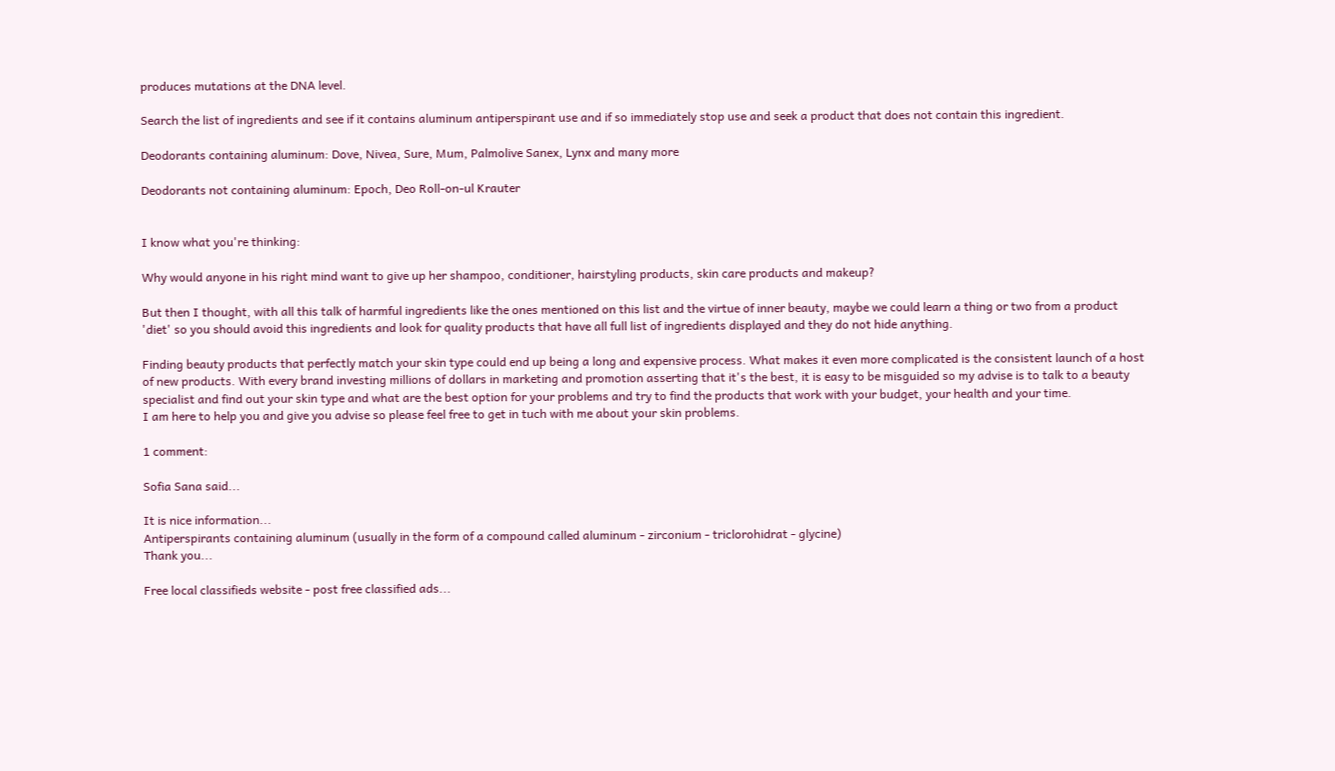produces mutations at the DNA level.

Search the list of ingredients and see if it contains aluminum antiperspirant use and if so immediately stop use and seek a product that does not contain this ingredient.

Deodorants containing aluminum: Dove, Nivea, Sure, Mum, Palmolive Sanex, Lynx and many more

Deodorants not containing aluminum: Epoch, Deo Roll-on-ul Krauter


I know what you're thinking:

Why would anyone in his right mind want to give up her shampoo, conditioner, hairstyling products, skin care products and makeup?

But then I thought, with all this talk of harmful ingredients like the ones mentioned on this list and the virtue of inner beauty, maybe we could learn a thing or two from a product 'diet' so you should avoid this ingredients and look for quality products that have all full list of ingredients displayed and they do not hide anything.

Finding beauty products that perfectly match your skin type could end up being a long and expensive process. What makes it even more complicated is the consistent launch of a host of new products. With every brand investing millions of dollars in marketing and promotion asserting that it's the best, it is easy to be misguided so my advise is to talk to a beauty specialist and find out your skin type and what are the best option for your problems and try to find the products that work with your budget, your health and your time.
I am here to help you and give you advise so please feel free to get in tuch with me about your skin problems.

1 comment:

Sofia Sana said...

It is nice information...
Antiperspirants containing aluminum (usually in the form of a compound called aluminum - zirconium - triclorohidrat - glycine)
Thank you...

Free local classifieds website - post free classified ads...